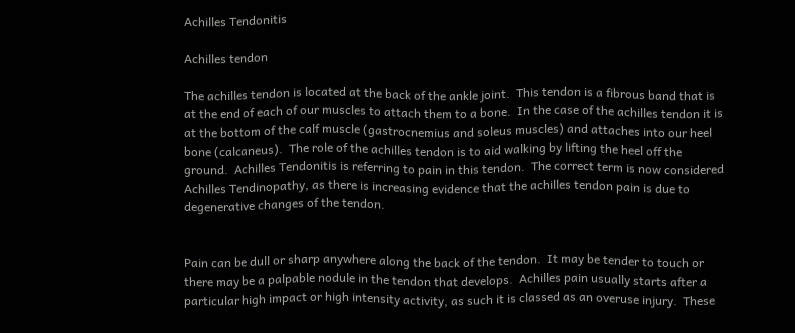Achilles Tendonitis

Achilles tendon

The achilles tendon is located at the back of the ankle joint.  This tendon is a fibrous band that is at the end of each of our muscles to attach them to a bone.  In the case of the achilles tendon it is at the bottom of the calf muscle (gastrocnemius and soleus muscles) and attaches into our heel bone (calcaneus).  The role of the achilles tendon is to aid walking by lifting the heel off the ground.  Achilles Tendonitis is referring to pain in this tendon.  The correct term is now considered Achilles Tendinopathy, as there is increasing evidence that the achilles tendon pain is due to degenerative changes of the tendon.


Pain can be dull or sharp anywhere along the back of the tendon.  It may be tender to touch or there may be a palpable nodule in the tendon that develops.  Achilles pain usually starts after a particular high impact or high intensity activity, as such it is classed as an overuse injury.  These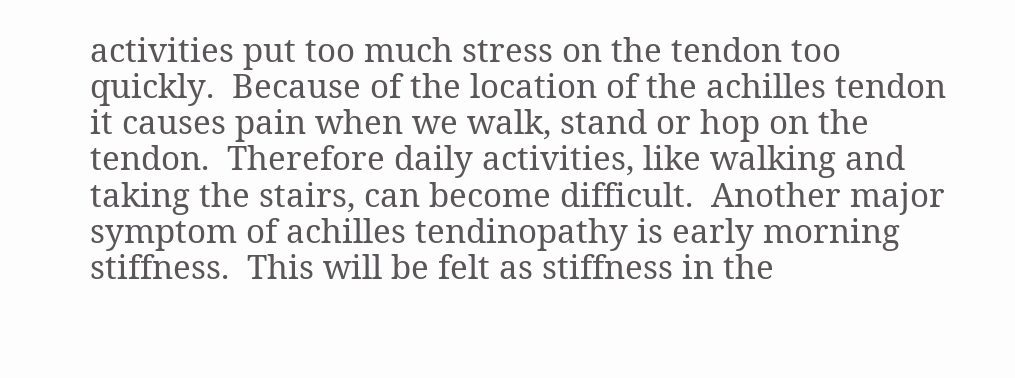activities put too much stress on the tendon too quickly.  Because of the location of the achilles tendon it causes pain when we walk, stand or hop on the tendon.  Therefore daily activities, like walking and taking the stairs, can become difficult.  Another major symptom of achilles tendinopathy is early morning stiffness.  This will be felt as stiffness in the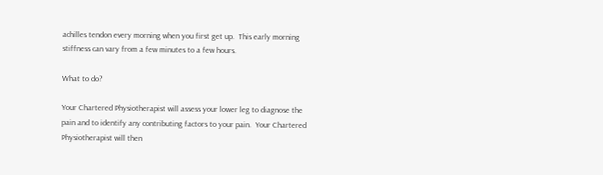achilles tendon every morning when you first get up.  This early morning stiffness can vary from a few minutes to a few hours.

What to do?

Your Chartered Physiotherapist will assess your lower leg to diagnose the pain and to identify any contributing factors to your pain.  Your Chartered Physiotherapist will then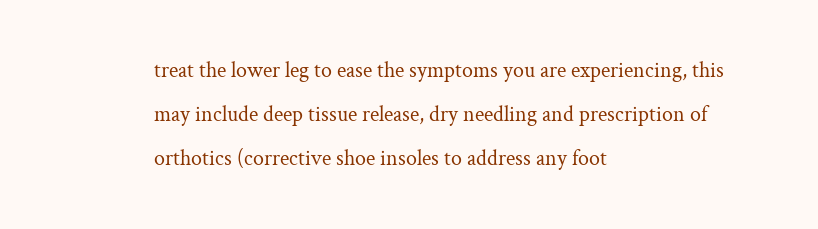treat the lower leg to ease the symptoms you are experiencing, this may include deep tissue release, dry needling and prescription of orthotics (corrective shoe insoles to address any foot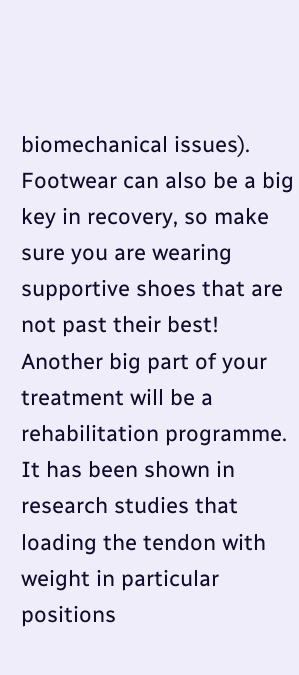biomechanical issues).  Footwear can also be a big key in recovery, so make sure you are wearing supportive shoes that are not past their best!  Another big part of your treatment will be a rehabilitation programme.  It has been shown in research studies that loading the tendon with weight in particular positions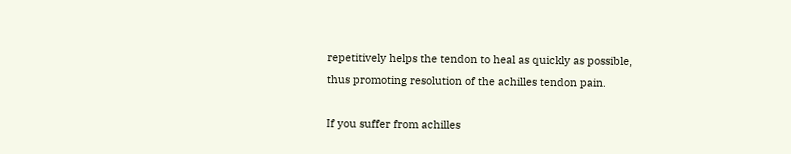repetitively helps the tendon to heal as quickly as possible, thus promoting resolution of the achilles tendon pain.

If you suffer from achilles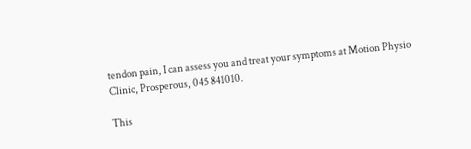tendon pain, I can assess you and treat your symptoms at Motion Physio Clinic, Prosperous, 045 841010.

This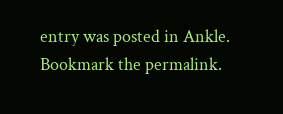entry was posted in Ankle. Bookmark the permalink.